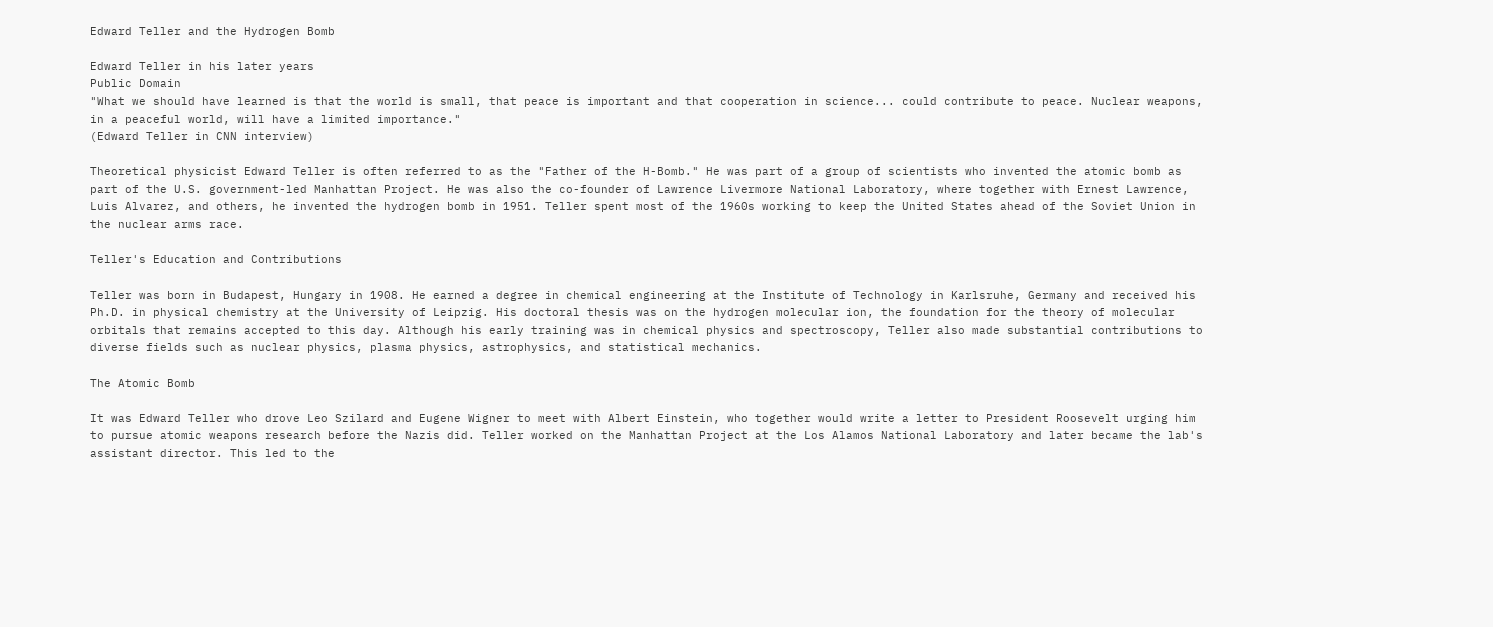Edward Teller and the Hydrogen Bomb

Edward Teller in his later years
Public Domain
"What we should have learned is that the world is small, that peace is important and that cooperation in science... could contribute to peace. Nuclear weapons, in a peaceful world, will have a limited importance."
(Edward Teller in CNN interview)

Theoretical physicist Edward Teller is often referred to as the "Father of the H-Bomb." He was part of a group of scientists who invented the atomic bomb as part of the U.S. government-led Manhattan Project. He was also the co-founder of Lawrence Livermore National Laboratory, where together with Ernest Lawrence, Luis Alvarez, and others, he invented the hydrogen bomb in 1951. Teller spent most of the 1960s working to keep the United States ahead of the Soviet Union in the nuclear arms race.

Teller's Education and Contributions

Teller was born in Budapest, Hungary in 1908. He earned a degree in chemical engineering at the Institute of Technology in Karlsruhe, Germany and received his Ph.D. in physical chemistry at the University of Leipzig. His doctoral thesis was on the hydrogen molecular ion, the foundation for the theory of molecular orbitals that remains accepted to this day. Although his early training was in chemical physics and spectroscopy, Teller also made substantial contributions to diverse fields such as nuclear physics, plasma physics, astrophysics, and statistical mechanics.

The Atomic Bomb

It was Edward Teller who drove Leo Szilard and Eugene Wigner to meet with Albert Einstein, who together would write a letter to President Roosevelt urging him to pursue atomic weapons research before the Nazis did. Teller worked on the Manhattan Project at the Los Alamos National Laboratory and later became the lab's assistant director. This led to the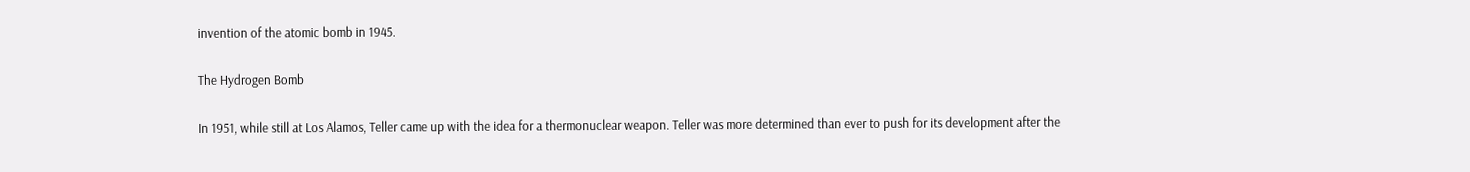invention of the atomic bomb in 1945.

The Hydrogen Bomb

In 1951, while still at Los Alamos, Teller came up with the idea for a thermonuclear weapon. Teller was more determined than ever to push for its development after the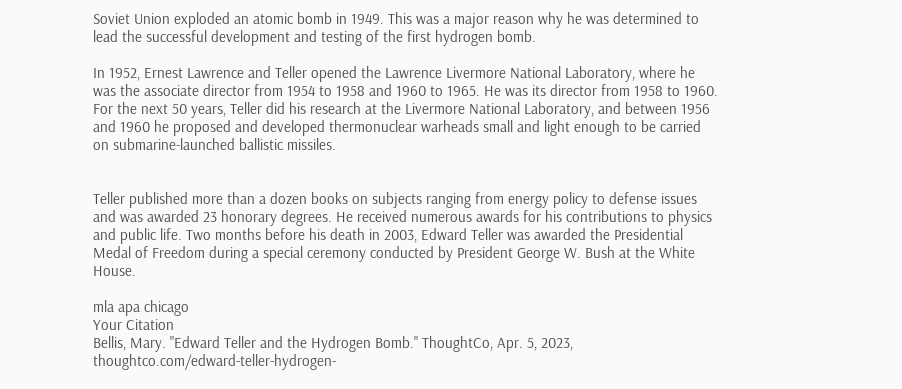Soviet Union exploded an atomic bomb in 1949. This was a major reason why he was determined to lead the successful development and testing of the first hydrogen bomb.

In 1952, Ernest Lawrence and Teller opened the Lawrence Livermore National Laboratory, where he was the associate director from 1954 to 1958 and 1960 to 1965. He was its director from 1958 to 1960. For the next 50 years, Teller did his research at the Livermore National Laboratory, and between 1956 and 1960 he proposed and developed thermonuclear warheads small and light enough to be carried on submarine-launched ballistic missiles.


Teller published more than a dozen books on subjects ranging from energy policy to defense issues and was awarded 23 honorary degrees. He received numerous awards for his contributions to physics and public life. Two months before his death in 2003, Edward Teller was awarded the Presidential Medal of Freedom during a special ceremony conducted by President George W. Bush at the White House.

mla apa chicago
Your Citation
Bellis, Mary. "Edward Teller and the Hydrogen Bomb." ThoughtCo, Apr. 5, 2023, thoughtco.com/edward-teller-hydrogen-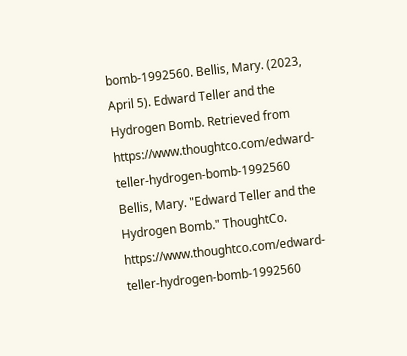bomb-1992560. Bellis, Mary. (2023, April 5). Edward Teller and the Hydrogen Bomb. Retrieved from https://www.thoughtco.com/edward-teller-hydrogen-bomb-1992560 Bellis, Mary. "Edward Teller and the Hydrogen Bomb." ThoughtCo. https://www.thoughtco.com/edward-teller-hydrogen-bomb-1992560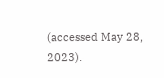(accessed May 28, 2023).